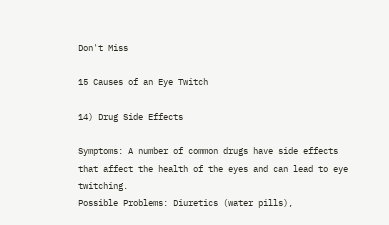Don't Miss

15 Causes of an Eye Twitch

14) Drug Side Effects

Symptoms: A number of common drugs have side effects that affect the health of the eyes and can lead to eye twitching.
Possible Problems: Diuretics (water pills),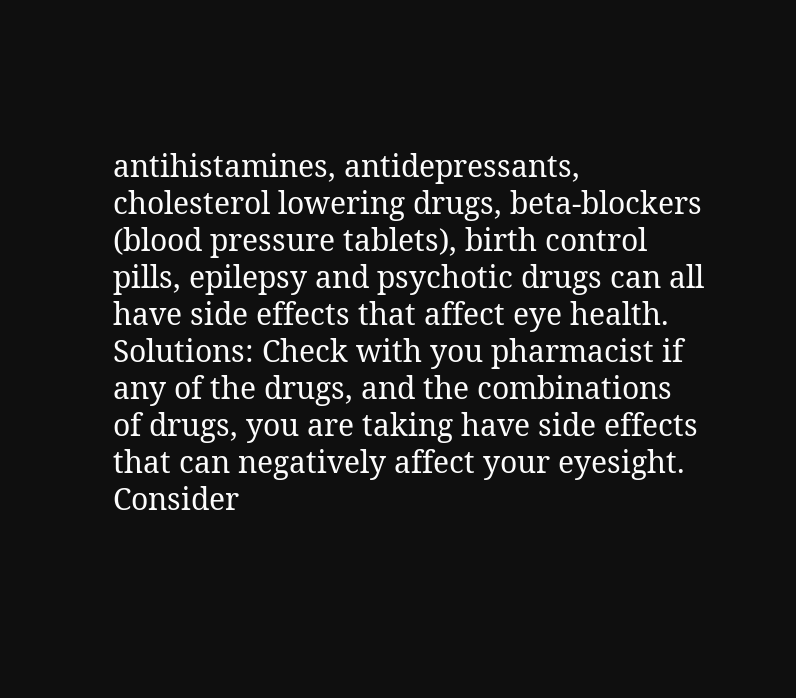antihistamines, antidepressants, cholesterol lowering drugs, beta-blockers (blood pressure tablets), birth control pills, epilepsy and psychotic drugs can all have side effects that affect eye health.
Solutions: Check with you pharmacist if any of the drugs, and the combinations of drugs, you are taking have side effects that can negatively affect your eyesight. Consider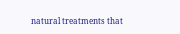natural treatments that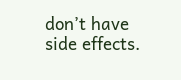don’t have side effects.